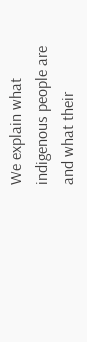We explain what indigenous people are and what their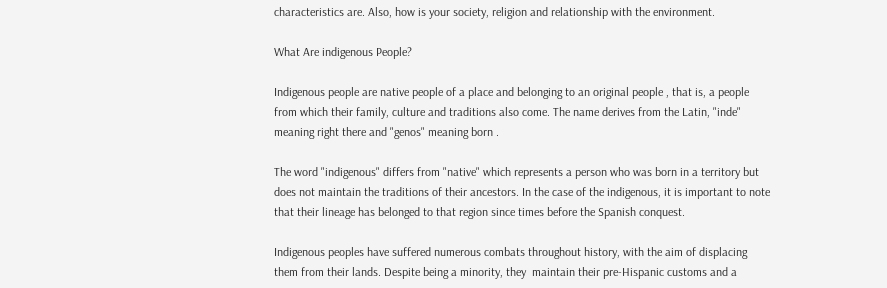characteristics are. Also, how is your society, religion and relationship with the environment.

What Are indigenous People?

Indigenous people are native people of a place and belonging to an original people , that is, a people from which their family, culture and traditions also come. The name derives from the Latin, "inde" meaning right there and "genos" meaning born .

The word "indigenous" differs from "native" which represents a person who was born in a territory but does not maintain the traditions of their ancestors. In the case of the indigenous, it is important to note that their lineage has belonged to that region since times before the Spanish conquest.

Indigenous peoples have suffered numerous combats throughout history, with the aim of displacing them from their lands. Despite being a minority, they  maintain their pre-Hispanic customs and a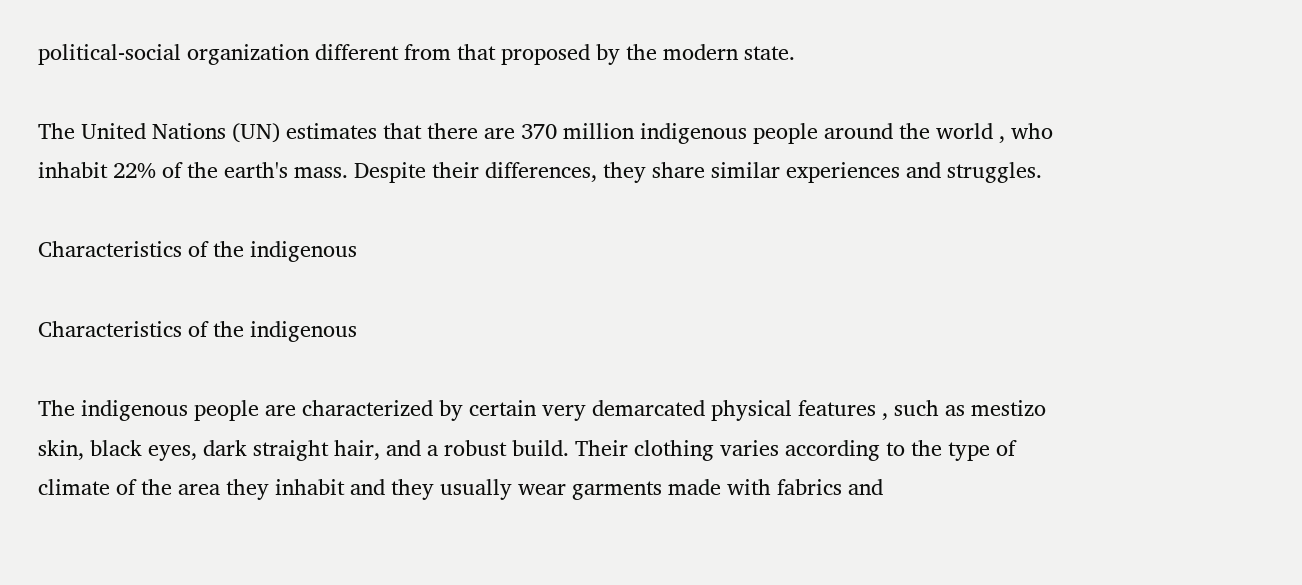political-social organization different from that proposed by the modern state.

The United Nations (UN) estimates that there are 370 million indigenous people around the world , who inhabit 22% of the earth's mass. Despite their differences, they share similar experiences and struggles.

Characteristics of the indigenous

Characteristics of the indigenous

The indigenous people are characterized by certain very demarcated physical features , such as mestizo skin, black eyes, dark straight hair, and a robust build. Their clothing varies according to the type of climate of the area they inhabit and they usually wear garments made with fabrics and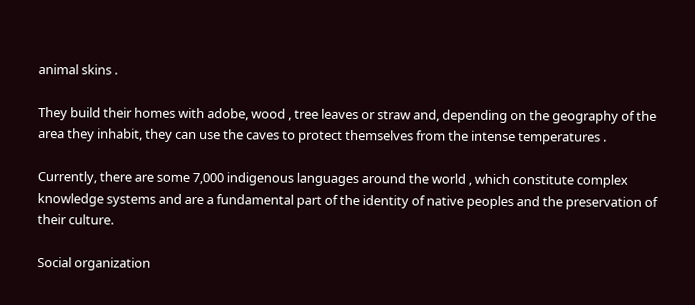animal skins .

They build their homes with adobe, wood , tree leaves or straw and, depending on the geography of the area they inhabit, they can use the caves to protect themselves from the intense temperatures .

Currently, there are some 7,000 indigenous languages around the world , which constitute complex knowledge systems and are a fundamental part of the identity of native peoples and the preservation of their culture.

Social organization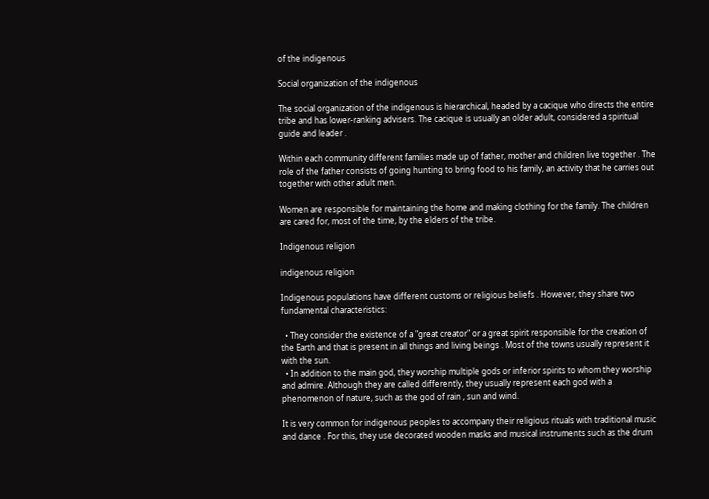of the indigenous

Social organization of the indigenous

The social organization of the indigenous is hierarchical, headed by a cacique who directs the entire tribe and has lower-ranking advisers. The cacique is usually an older adult, considered a spiritual guide and leader .

Within each community different families made up of father, mother and children live together . The role of the father consists of going hunting to bring food to his family, an activity that he carries out together with other adult men.

Women are responsible for maintaining the home and making clothing for the family. The children are cared for, most of the time, by the elders of the tribe.

Indigenous religion

indigenous religion

Indigenous populations have different customs or religious beliefs . However, they share two fundamental characteristics:

  • They consider the existence of a "great creator" or a great spirit responsible for the creation of the Earth and that is present in all things and living beings . Most of the towns usually represent it with the sun.
  • In addition to the main god, they worship multiple gods or inferior spirits to whom they worship and admire. Although they are called differently, they usually represent each god with a phenomenon of nature, such as the god of rain , sun and wind.

It is very common for indigenous peoples to accompany their religious rituals with traditional music and dance . For this, they use decorated wooden masks and musical instruments such as the drum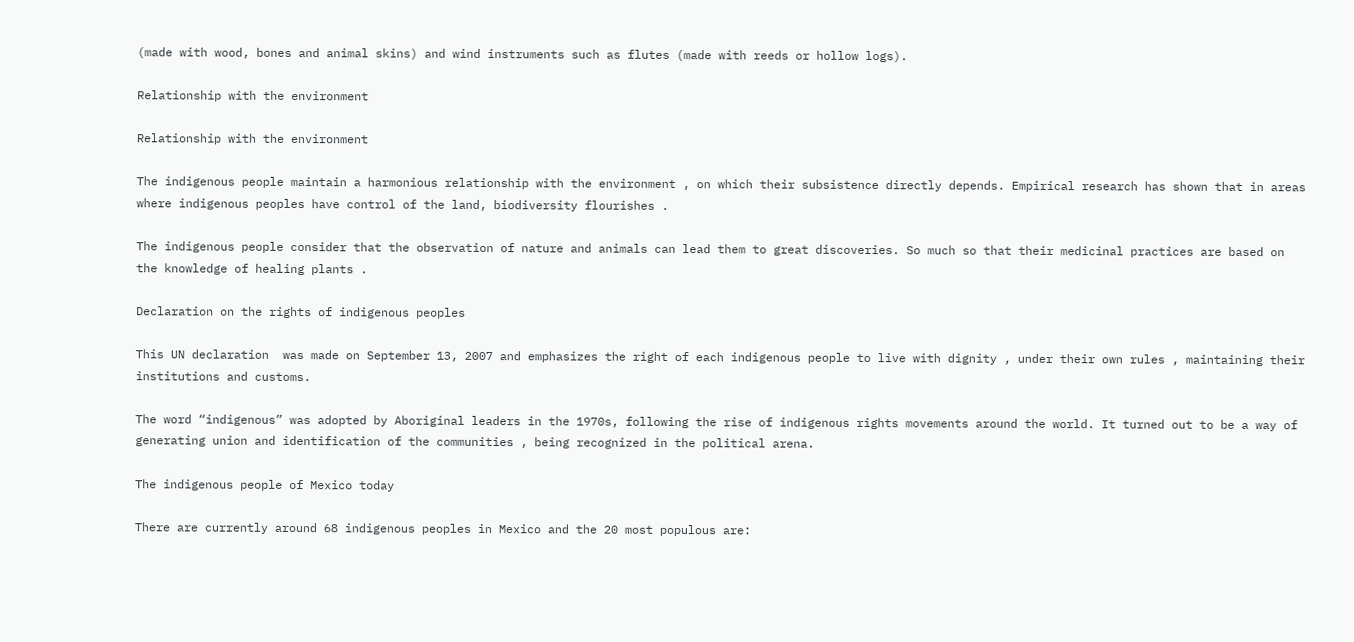(made with wood, bones and animal skins) and wind instruments such as flutes (made with reeds or hollow logs).

Relationship with the environment

Relationship with the environment

The indigenous people maintain a harmonious relationship with the environment , on which their subsistence directly depends. Empirical research has shown that in areas where indigenous peoples have control of the land, biodiversity flourishes .

The indigenous people consider that the observation of nature and animals can lead them to great discoveries. So much so that their medicinal practices are based on the knowledge of healing plants .

Declaration on the rights of indigenous peoples

This UN declaration  was made on September 13, 2007 and emphasizes the right of each indigenous people to live with dignity , under their own rules , maintaining their institutions and customs.

The word “indigenous” was adopted by Aboriginal leaders in the 1970s, following the rise of indigenous rights movements around the world. It turned out to be a way of generating union and identification of the communities , being recognized in the political arena.

The indigenous people of Mexico today

There are currently around 68 indigenous peoples in Mexico and the 20 most populous are: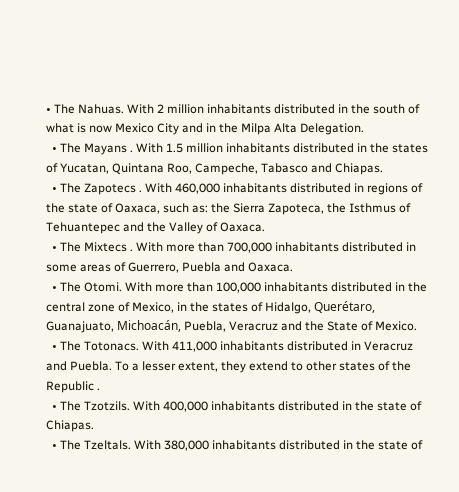• The Nahuas. With 2 million inhabitants distributed in the south of what is now Mexico City and in the Milpa Alta Delegation.
  • The Mayans . With 1.5 million inhabitants distributed in the states of Yucatan, Quintana Roo, Campeche, Tabasco and Chiapas.
  • The Zapotecs . With 460,000 inhabitants distributed in regions of the state of Oaxaca, such as: the Sierra Zapoteca, the Isthmus of Tehuantepec and the Valley of Oaxaca.
  • The Mixtecs . With more than 700,000 inhabitants distributed in some areas of Guerrero, Puebla and Oaxaca.
  • The Otomi. With more than 100,000 inhabitants distributed in the central zone of Mexico, in the states of Hidalgo, Querétaro, Guanajuato, Michoacán, Puebla, Veracruz and the State of Mexico.
  • The Totonacs. With 411,000 inhabitants distributed in Veracruz and Puebla. To a lesser extent, they extend to other states of the Republic .
  • The Tzotzils. With 400,000 inhabitants distributed in the state of Chiapas.
  • The Tzeltals. With 380,000 inhabitants distributed in the state of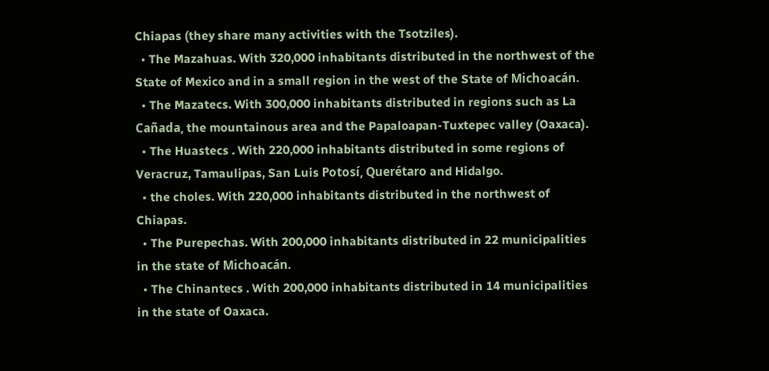Chiapas (they share many activities with the Tsotziles).
  • The Mazahuas. With 320,000 inhabitants distributed in the northwest of the State of Mexico and in a small region in the west of the State of Michoacán.
  • The Mazatecs. With 300,000 inhabitants distributed in regions such as La Cañada, the mountainous area and the Papaloapan-Tuxtepec valley (Oaxaca).
  • The Huastecs . With 220,000 inhabitants distributed in some regions of Veracruz, Tamaulipas, San Luis Potosí, Querétaro and Hidalgo.
  • the choles. With 220,000 inhabitants distributed in the northwest of Chiapas.
  • The Purepechas. With 200,000 inhabitants distributed in 22 municipalities in the state of Michoacán.
  • The Chinantecs . With 200,000 inhabitants distributed in 14 municipalities in the state of Oaxaca.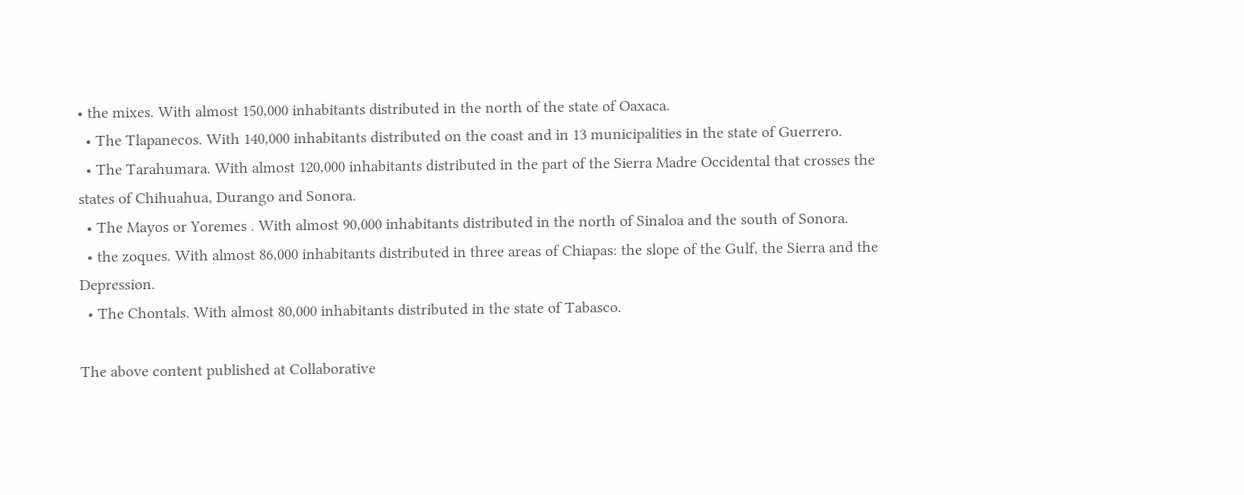• the mixes. With almost 150,000 inhabitants distributed in the north of the state of Oaxaca.
  • The Tlapanecos. With 140,000 inhabitants distributed on the coast and in 13 municipalities in the state of Guerrero.
  • The Tarahumara. With almost 120,000 inhabitants distributed in the part of the Sierra Madre Occidental that crosses the states of Chihuahua, Durango and Sonora.
  • The Mayos or Yoremes . With almost 90,000 inhabitants distributed in the north of Sinaloa and the south of Sonora.
  • the zoques. With almost 86,000 inhabitants distributed in three areas of Chiapas: the slope of the Gulf, the Sierra and the Depression.
  • The Chontals. With almost 80,000 inhabitants distributed in the state of Tabasco.

The above content published at Collaborative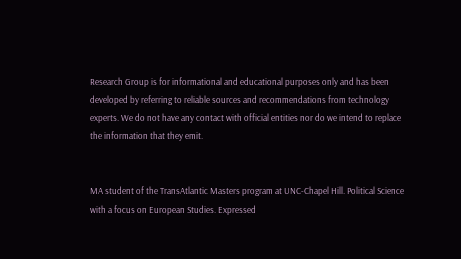Research Group is for informational and educational purposes only and has been developed by referring to reliable sources and recommendations from technology experts. We do not have any contact with official entities nor do we intend to replace the information that they emit.


MA student of the TransAtlantic Masters program at UNC-Chapel Hill. Political Science with a focus on European Studies. Expressed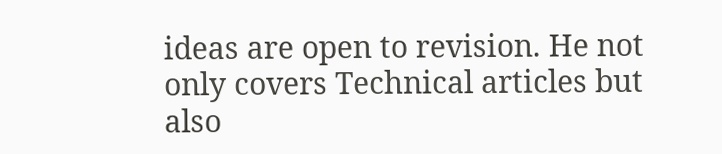ideas are open to revision. He not only covers Technical articles but also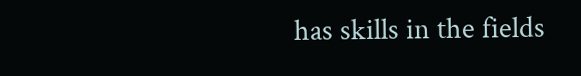has skills in the fields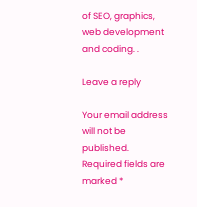of SEO, graphics, web development and coding. .

Leave a reply

Your email address will not be published. Required fields are marked *